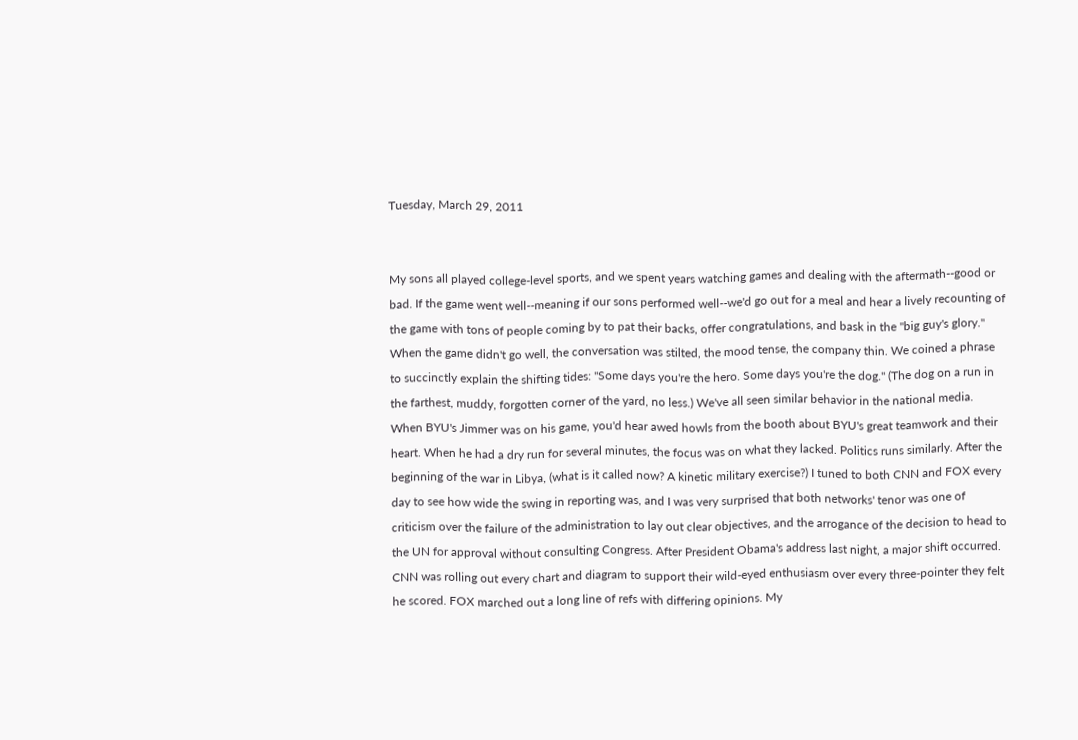Tuesday, March 29, 2011


My sons all played college-level sports, and we spent years watching games and dealing with the aftermath--good or bad. If the game went well--meaning if our sons performed well--we'd go out for a meal and hear a lively recounting of the game with tons of people coming by to pat their backs, offer congratulations, and bask in the "big guy's glory." When the game didn't go well, the conversation was stilted, the mood tense, the company thin. We coined a phrase to succinctly explain the shifting tides: "Some days you're the hero. Some days you're the dog." (The dog on a run in the farthest, muddy, forgotten corner of the yard, no less.) We've all seen similar behavior in the national media. When BYU's Jimmer was on his game, you'd hear awed howls from the booth about BYU's great teamwork and their heart. When he had a dry run for several minutes, the focus was on what they lacked. Politics runs similarly. After the beginning of the war in Libya, (what is it called now? A kinetic military exercise?) I tuned to both CNN and FOX every day to see how wide the swing in reporting was, and I was very surprised that both networks' tenor was one of criticism over the failure of the administration to lay out clear objectives, and the arrogance of the decision to head to the UN for approval without consulting Congress. After President Obama's address last night, a major shift occurred. CNN was rolling out every chart and diagram to support their wild-eyed enthusiasm over every three-pointer they felt he scored. FOX marched out a long line of refs with differing opinions. My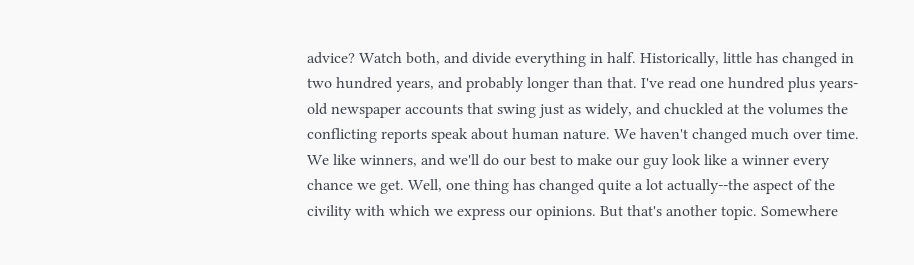advice? Watch both, and divide everything in half. Historically, little has changed in two hundred years, and probably longer than that. I've read one hundred plus years-old newspaper accounts that swing just as widely, and chuckled at the volumes the conflicting reports speak about human nature. We haven't changed much over time. We like winners, and we'll do our best to make our guy look like a winner every chance we get. Well, one thing has changed quite a lot actually--the aspect of the civility with which we express our opinions. But that's another topic. Somewhere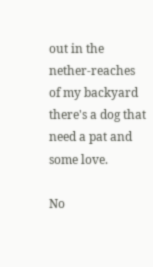out in the nether-reaches of my backyard there's a dog that need a pat and some love.

No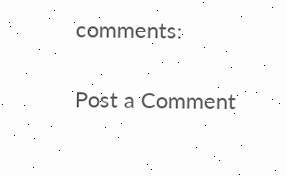comments:

Post a Comment